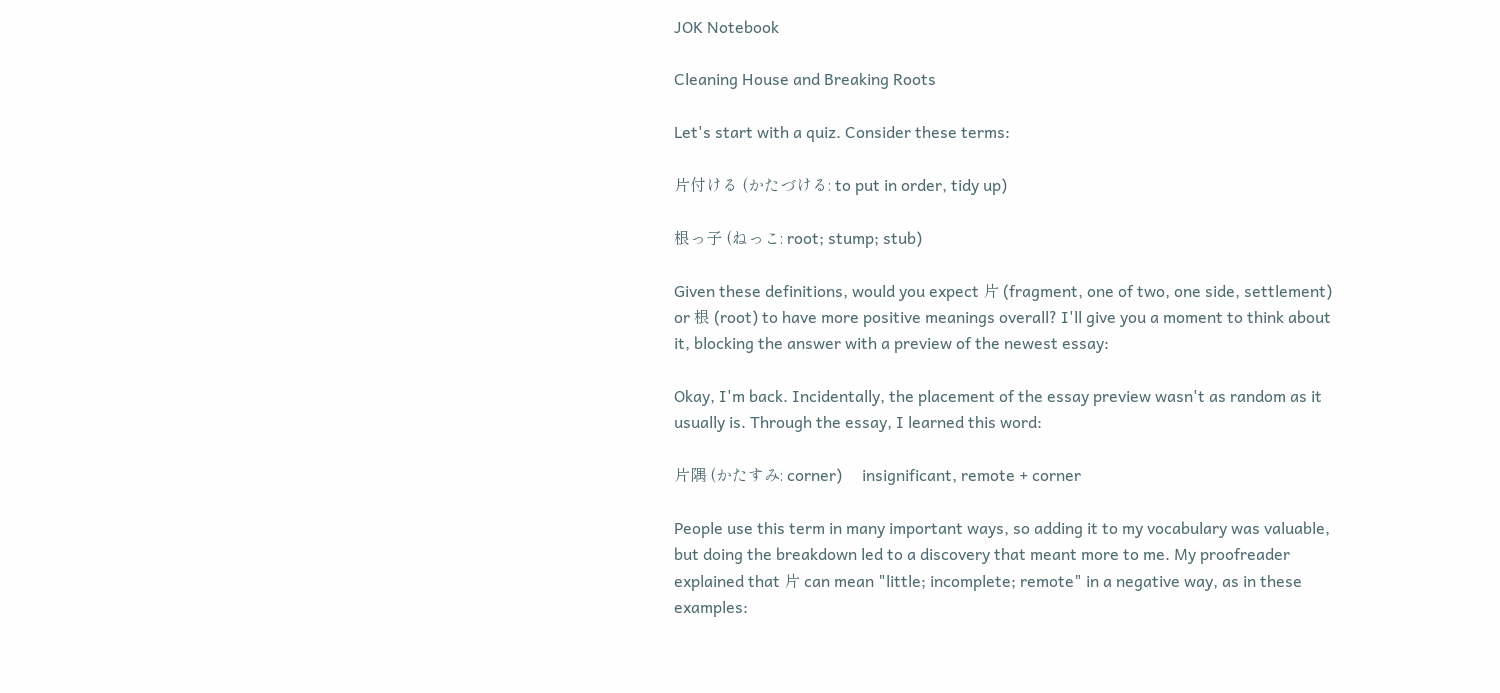JOK Notebook

Cleaning House and Breaking Roots

Let's start with a quiz. Consider these terms:

片付ける (かたづける: to put in order, tidy up)

根っ子 (ねっこ: root; stump; stub)

Given these definitions, would you expect 片 (fragment, one of two, one side, settlement) or 根 (root) to have more positive meanings overall? I'll give you a moment to think about it, blocking the answer with a preview of the newest essay:

Okay, I'm back. Incidentally, the placement of the essay preview wasn't as random as it usually is. Through the essay, I learned this word:

片隅 (かたすみ: corner)     insignificant, remote + corner

People use this term in many important ways, so adding it to my vocabulary was valuable, but doing the breakdown led to a discovery that meant more to me. My proofreader explained that 片 can mean "little; incomplete; remote" in a negative way, as in these examples: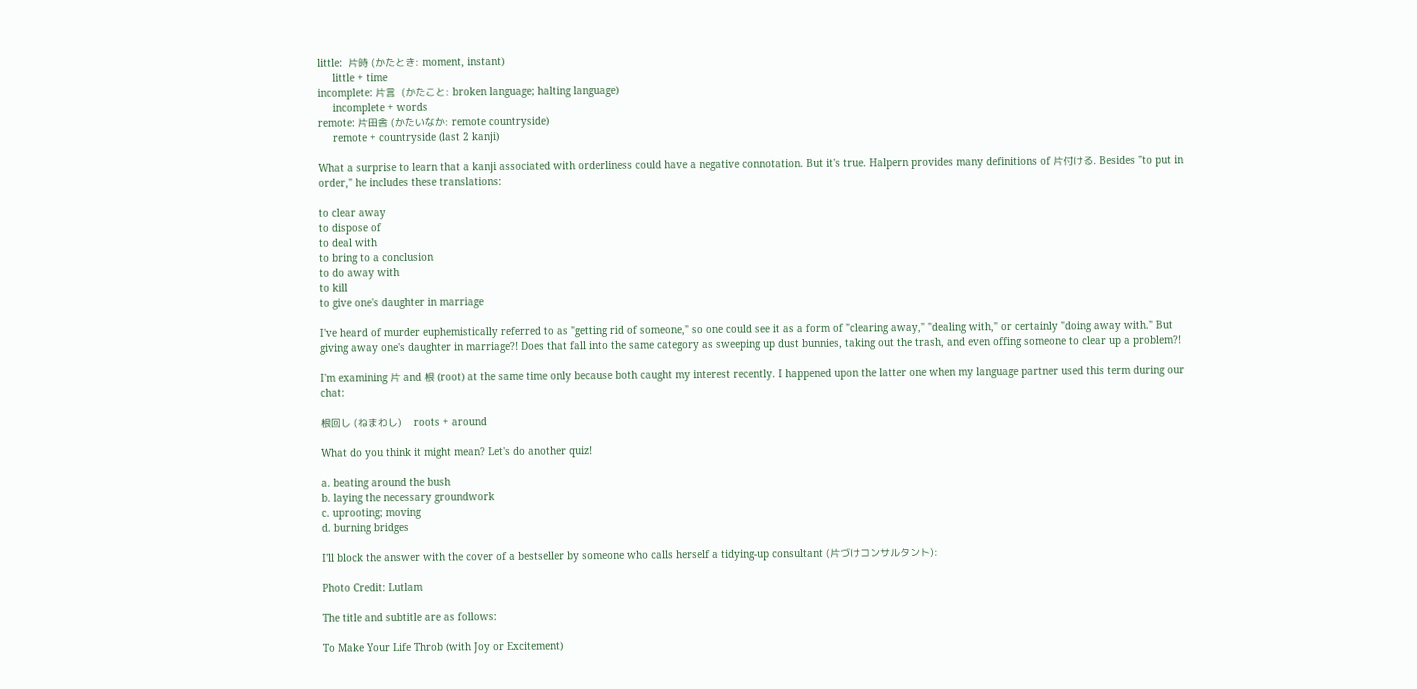little:  片時 (かたとき: moment, instant)
     little + time
incomplete: 片言  (かたこと: broken language; halting language)
     incomplete + words
remote: 片田舎 (かたいなか: remote countryside)
     remote + countryside (last 2 kanji)

What a surprise to learn that a kanji associated with orderliness could have a negative connotation. But it's true. Halpern provides many definitions of 片付ける. Besides "to put in order," he includes these translations:

to clear away
to dispose of
to deal with
to bring to a conclusion
to do away with
to kill
to give one's daughter in marriage

I've heard of murder euphemistically referred to as "getting rid of someone," so one could see it as a form of "clearing away," "dealing with," or certainly "doing away with." But giving away one's daughter in marriage?! Does that fall into the same category as sweeping up dust bunnies, taking out the trash, and even offing someone to clear up a problem?!

I'm examining 片 and 根 (root) at the same time only because both caught my interest recently. I happened upon the latter one when my language partner used this term during our chat:

根回し (ねまわし)    roots + around

What do you think it might mean? Let's do another quiz!

a. beating around the bush
b. laying the necessary groundwork
c. uprooting; moving
d. burning bridges

I'll block the answer with the cover of a bestseller by someone who calls herself a tidying-up consultant (片づけコンサルタント):

Photo Credit: Lutlam

The title and subtitle are as follows:

To Make Your Life Throb (with Joy or Excitement)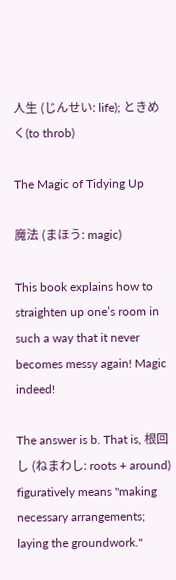人生 (じんせい: life); ときめく(to throb)

The Magic of Tidying Up

魔法 (まほう: magic)

This book explains how to straighten up one’s room in such a way that it never becomes messy again! Magic indeed!

The answer is b. That is, 根回し (ねまわし: roots + around) figuratively means "making necessary arrangements; laying the groundwork."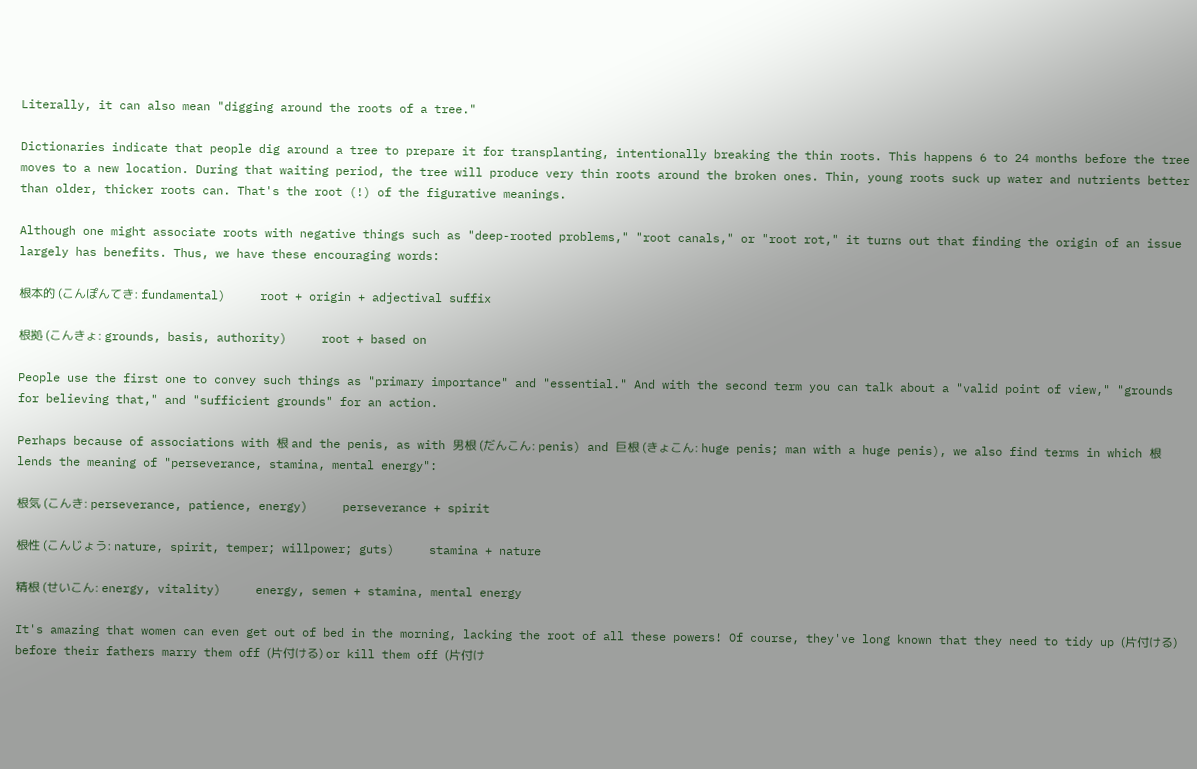Literally, it can also mean "digging around the roots of a tree."

Dictionaries indicate that people dig around a tree to prepare it for transplanting, intentionally breaking the thin roots. This happens 6 to 24 months before the tree moves to a new location. During that waiting period, the tree will produce very thin roots around the broken ones. Thin, young roots suck up water and nutrients better than older, thicker roots can. That's the root (!) of the figurative meanings.

Although one might associate roots with negative things such as "deep-rooted problems," "root canals," or "root rot," it turns out that finding the origin of an issue largely has benefits. Thus, we have these encouraging words:

根本的 (こんぽんてき: fundamental)     root + origin + adjectival suffix

根拠 (こんきょ: grounds, basis, authority)     root + based on

People use the first one to convey such things as "primary importance" and "essential." And with the second term you can talk about a "valid point of view," "grounds for believing that," and "sufficient grounds" for an action.

Perhaps because of associations with 根 and the penis, as with 男根 (だんこん: penis) and 巨根 (きょこん: huge penis; man with a huge penis), we also find terms in which 根 lends the meaning of "perseverance, stamina, mental energy":

根気 (こんき: perseverance, patience, energy)     perseverance + spirit

根性 (こんじょう: nature, spirit, temper; willpower; guts)     stamina + nature

精根 (せいこん: energy, vitality)     energy, semen + stamina, mental energy

It's amazing that women can even get out of bed in the morning, lacking the root of all these powers! Of course, they've long known that they need to tidy up (片付ける) before their fathers marry them off (片付ける) or kill them off (片付け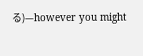る)—however you might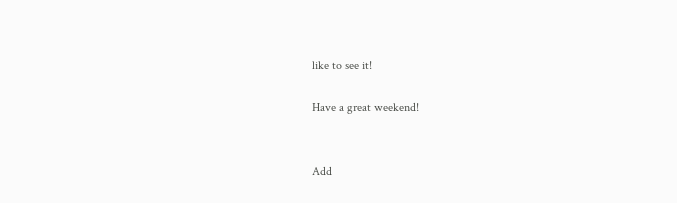like to see it!

Have a great weekend!


Add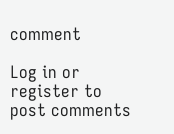comment

Log in or register to post comments